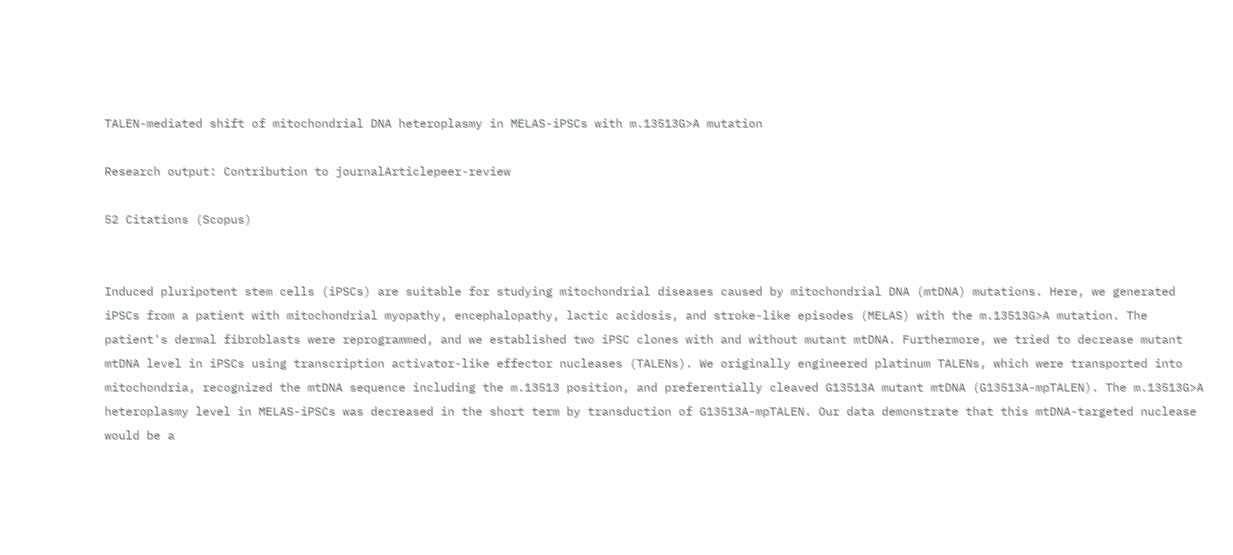TALEN-mediated shift of mitochondrial DNA heteroplasmy in MELAS-iPSCs with m.13513G>A mutation

Research output: Contribution to journalArticlepeer-review

52 Citations (Scopus)


Induced pluripotent stem cells (iPSCs) are suitable for studying mitochondrial diseases caused by mitochondrial DNA (mtDNA) mutations. Here, we generated iPSCs from a patient with mitochondrial myopathy, encephalopathy, lactic acidosis, and stroke-like episodes (MELAS) with the m.13513G>A mutation. The patient's dermal fibroblasts were reprogrammed, and we established two iPSC clones with and without mutant mtDNA. Furthermore, we tried to decrease mutant mtDNA level in iPSCs using transcription activator-like effector nucleases (TALENs). We originally engineered platinum TALENs, which were transported into mitochondria, recognized the mtDNA sequence including the m.13513 position, and preferentially cleaved G13513A mutant mtDNA (G13513A-mpTALEN). The m.13513G>A heteroplasmy level in MELAS-iPSCs was decreased in the short term by transduction of G13513A-mpTALEN. Our data demonstrate that this mtDNA-targeted nuclease would be a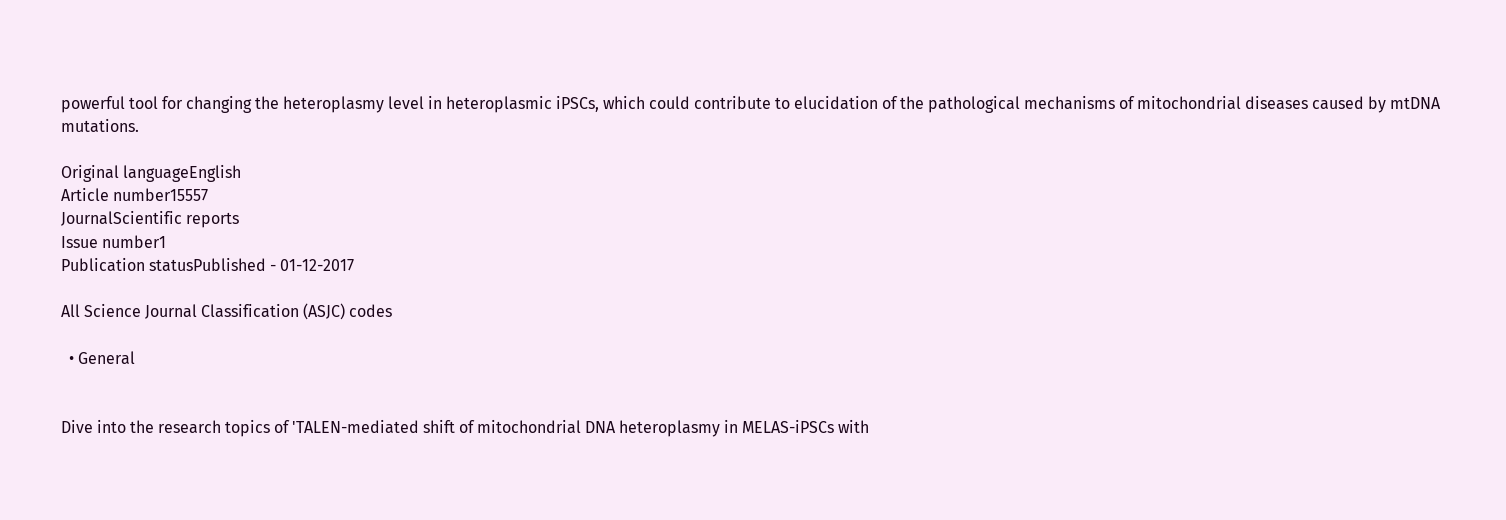powerful tool for changing the heteroplasmy level in heteroplasmic iPSCs, which could contribute to elucidation of the pathological mechanisms of mitochondrial diseases caused by mtDNA mutations.

Original languageEnglish
Article number15557
JournalScientific reports
Issue number1
Publication statusPublished - 01-12-2017

All Science Journal Classification (ASJC) codes

  • General


Dive into the research topics of 'TALEN-mediated shift of mitochondrial DNA heteroplasmy in MELAS-iPSCs with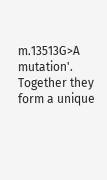m.13513G>A mutation'. Together they form a unique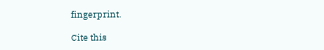fingerprint.

Cite this